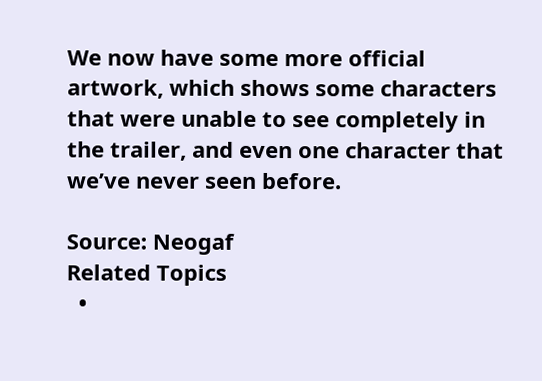We now have some more official artwork, which shows some characters that were unable to see completely in the trailer, and even one character that we’ve never seen before.

Source: Neogaf
Related Topics
  •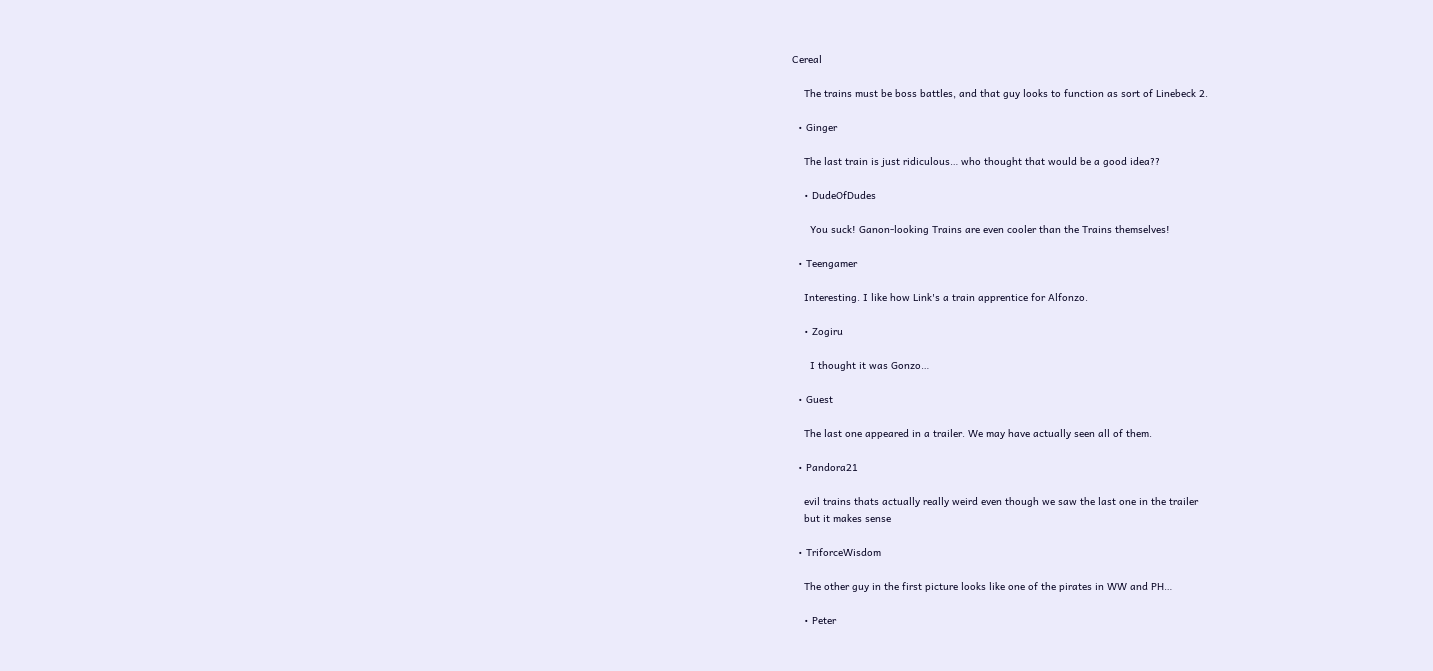Cereal

    The trains must be boss battles, and that guy looks to function as sort of Linebeck 2.

  • Ginger

    The last train is just ridiculous… who thought that would be a good idea??

    • DudeOfDudes

      You suck! Ganon-looking Trains are even cooler than the Trains themselves!

  • Teengamer

    Interesting. I like how Link's a train apprentice for Alfonzo.

    • Zogiru

      I thought it was Gonzo…

  • Guest

    The last one appeared in a trailer. We may have actually seen all of them.

  • Pandora21

    evil trains thats actually really weird even though we saw the last one in the trailer
    but it makes sense

  • TriforceWisdom

    The other guy in the first picture looks like one of the pirates in WW and PH…

    • Peter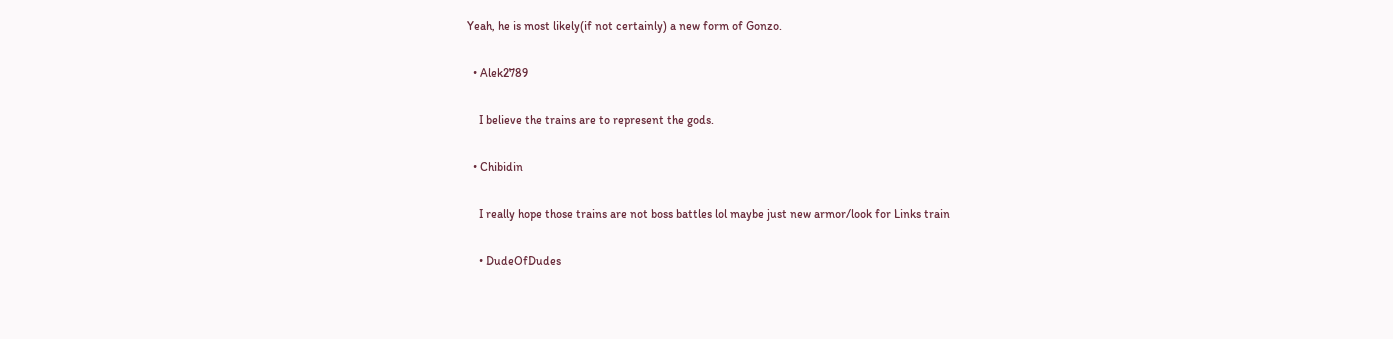Yeah, he is most likely(if not certainly) a new form of Gonzo.

  • Alek2789

    I believe the trains are to represent the gods.

  • Chibidin

    I really hope those trains are not boss battles lol maybe just new armor/look for Links train

    • DudeOfDudes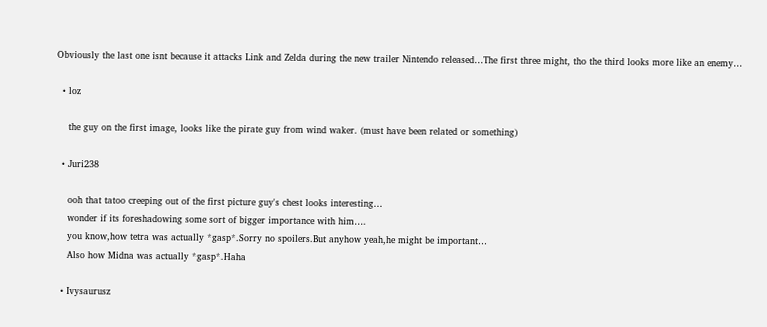Obviously the last one isnt because it attacks Link and Zelda during the new trailer Nintendo released…The first three might, tho the third looks more like an enemy…

  • loz

    the guy on the first image, looks like the pirate guy from wind waker. (must have been related or something)

  • Juri238

    ooh that tatoo creeping out of the first picture guy's chest looks interesting…
    wonder if its foreshadowing some sort of bigger importance with him….
    you know,how tetra was actually *gasp*.Sorry no spoilers.But anyhow yeah,he might be important…
    Also how Midna was actually *gasp*.Haha

  • Ivysaurusz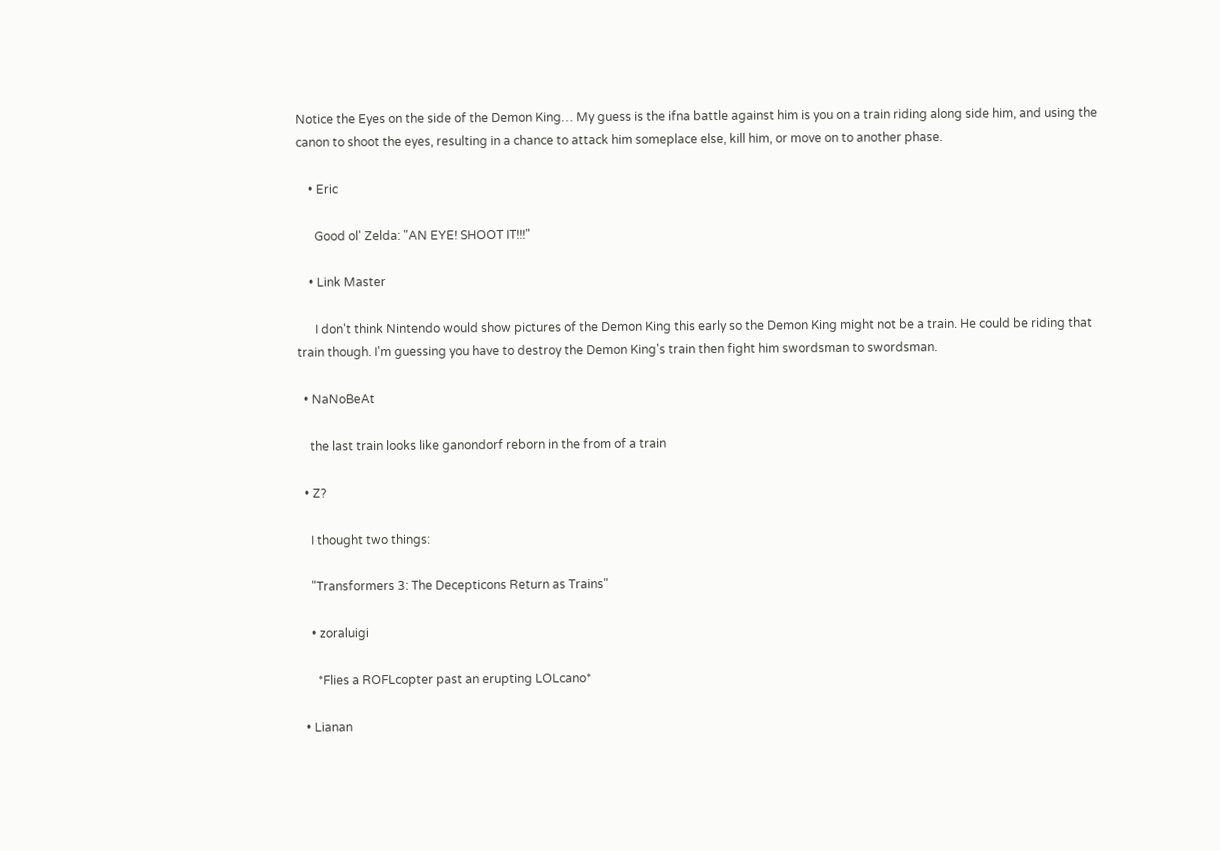Notice the Eyes on the side of the Demon King… My guess is the ifna battle against him is you on a train riding along side him, and using the canon to shoot the eyes, resulting in a chance to attack him someplace else, kill him, or move on to another phase.

    • Eric

      Good ol' Zelda: "AN EYE! SHOOT IT!!!"

    • Link Master

      I don't think Nintendo would show pictures of the Demon King this early so the Demon King might not be a train. He could be riding that train though. I'm guessing you have to destroy the Demon King's train then fight him swordsman to swordsman.

  • NaNoBeAt

    the last train looks like ganondorf reborn in the from of a train

  • Z?

    I thought two things:

    "Transformers 3: The Decepticons Return as Trains"

    • zoraluigi

      *Flies a ROFLcopter past an erupting LOLcano*

  • Lianan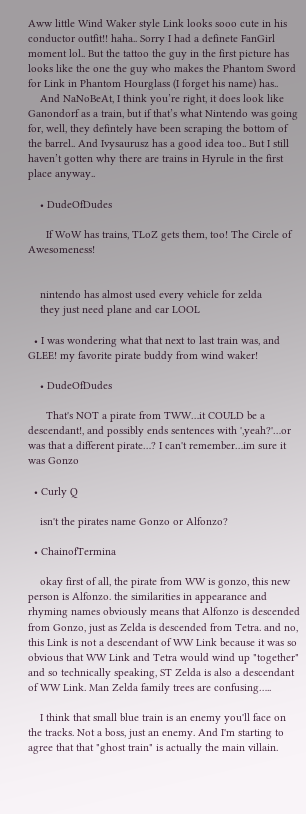Aww little Wind Waker style Link looks sooo cute in his conductor outfit!! haha.. Sorry I had a definete FanGirl moment lol.. But the tattoo the guy in the first picture has looks like the one the guy who makes the Phantom Sword for Link in Phantom Hourglass (I forget his name) has..
    And NaNoBeAt, I think you’re right, it does look like Ganondorf as a train, but if that’s what Nintendo was going for, well, they defintely have been scraping the bottom of the barrel.. And Ivysaurusz has a good idea too.. But I still haven’t gotten why there are trains in Hyrule in the first place anyway..

    • DudeOfDudes

      If WoW has trains, TLoZ gets them, too! The Circle of Awesomeness!


    nintendo has almost used every vehicle for zelda
    they just need plane and car LOOL

  • I was wondering what that next to last train was, and GLEE! my favorite pirate buddy from wind waker!

    • DudeOfDudes

      That's NOT a pirate from TWW…it COULD be a descendant!, and possibly ends sentences with ',yeah?'…or was that a different pirate…? I can't remember…im sure it was Gonzo

  • Curly Q

    isn't the pirates name Gonzo or Alfonzo?

  • ChainofTermina

    okay first of all, the pirate from WW is gonzo, this new person is Alfonzo. the similarities in appearance and rhyming names obviously means that Alfonzo is descended from Gonzo, just as Zelda is descended from Tetra. and no, this Link is not a descendant of WW Link because it was so obvious that WW Link and Tetra would wind up "together" and so technically speaking, ST Zelda is also a descendant of WW Link. Man Zelda family trees are confusing…..

    I think that small blue train is an enemy you'll face on the tracks. Not a boss, just an enemy. And I'm starting to agree that that "ghost train" is actually the main villain.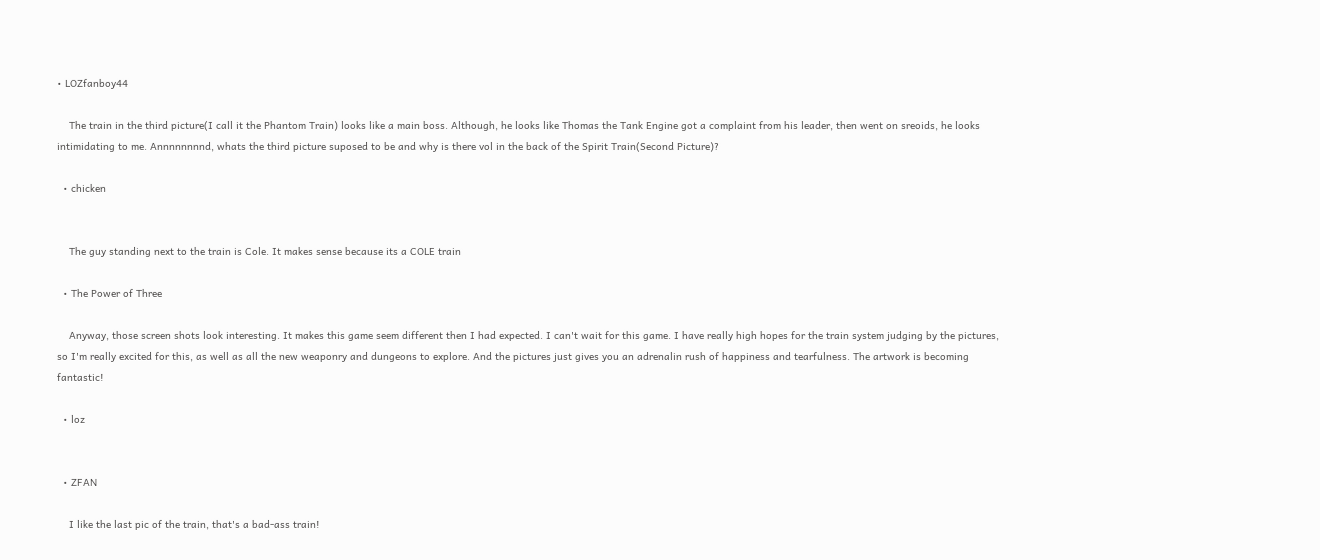• LOZfanboy44

    The train in the third picture(I call it the Phantom Train) looks like a main boss. Although, he looks like Thomas the Tank Engine got a complaint from his leader, then went on sreoids, he looks intimidating to me. Annnnnnnnd, whats the third picture suposed to be and why is there vol in the back of the Spirit Train(Second Picture)?

  • chicken


    The guy standing next to the train is Cole. It makes sense because its a COLE train

  • The Power of Three

    Anyway, those screen shots look interesting. It makes this game seem different then I had expected. I can't wait for this game. I have really high hopes for the train system judging by the pictures, so I'm really excited for this, as well as all the new weaponry and dungeons to explore. And the pictures just gives you an adrenalin rush of happiness and tearfulness. The artwork is becoming fantastic!

  • loz


  • ZFAN

    I like the last pic of the train, that's a bad-ass train!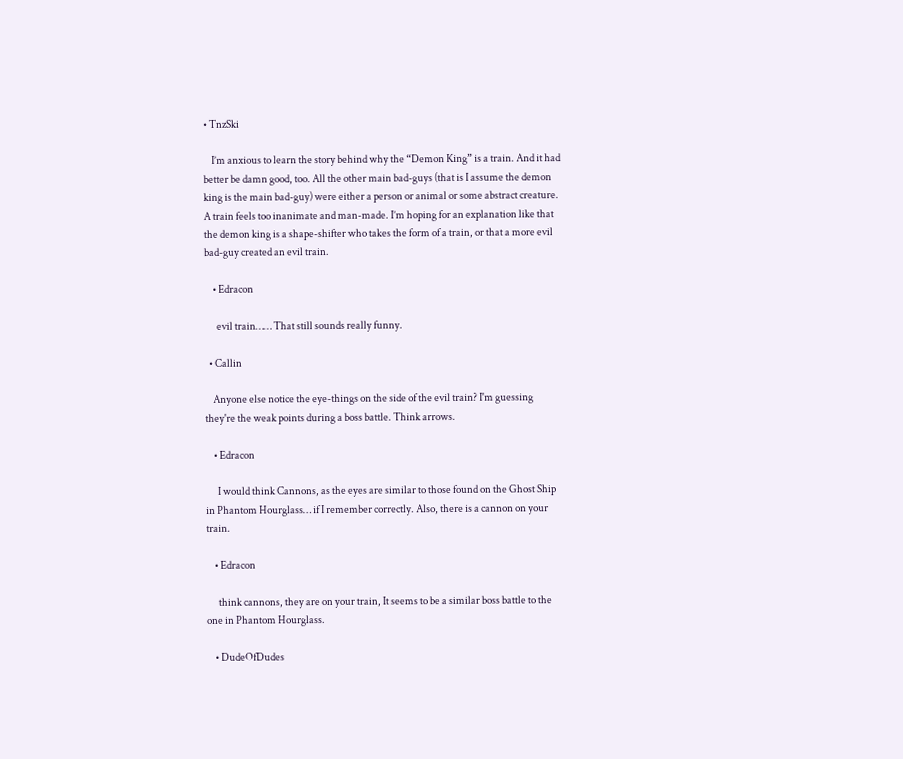• TnzSki

    I’m anxious to learn the story behind why the “Demon King” is a train. And it had better be damn good, too. All the other main bad-guys (that is I assume the demon king is the main bad-guy) were either a person or animal or some abstract creature. A train feels too inanimate and man-made. I’m hoping for an explanation like that the demon king is a shape-shifter who takes the form of a train, or that a more evil bad-guy created an evil train.

    • Edracon

      evil train…… That still sounds really funny.

  • Callin

    Anyone else notice the eye-things on the side of the evil train? I'm guessing they're the weak points during a boss battle. Think arrows.

    • Edracon

      I would think Cannons, as the eyes are similar to those found on the Ghost Ship in Phantom Hourglass… if I remember correctly. Also, there is a cannon on your train.

    • Edracon

      think cannons, they are on your train, It seems to be a similar boss battle to the one in Phantom Hourglass.

    • DudeOfDudes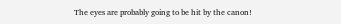The eyes are probably going to be hit by the canon!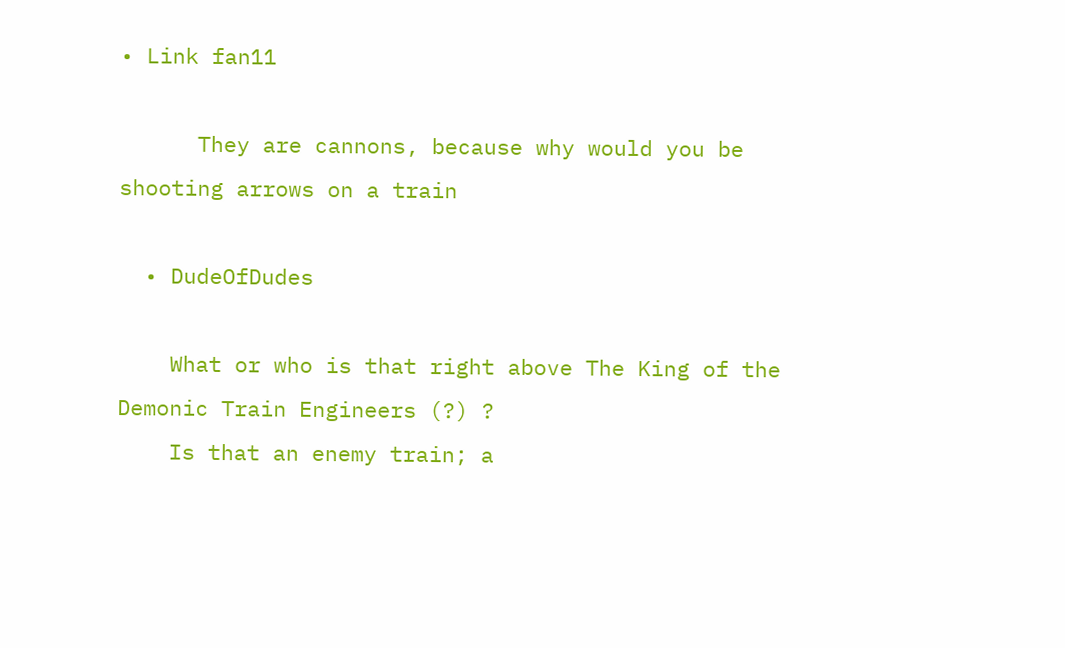• Link fan11

      They are cannons, because why would you be shooting arrows on a train

  • DudeOfDudes

    What or who is that right above The King of the Demonic Train Engineers (?) ?
    Is that an enemy train; a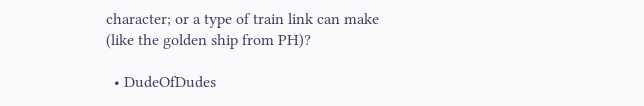character; or a type of train link can make (like the golden ship from PH)?

  • DudeOfDudes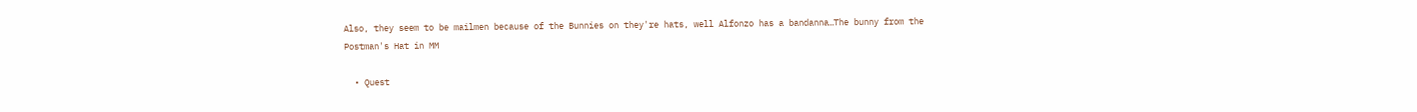Also, they seem to be mailmen because of the Bunnies on they're hats, well Alfonzo has a bandanna…The bunny from the Postman's Hat in MM

  • Quest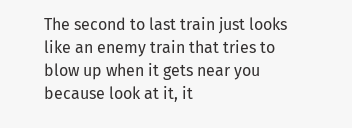The second to last train just looks like an enemy train that tries to blow up when it gets near you because look at it, it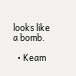looks like a bomb.

  • Keam